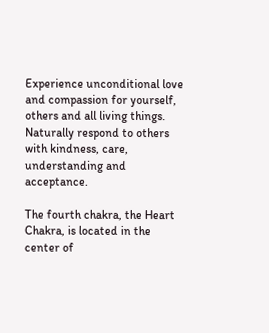Experience unconditional love and compassion for yourself, others and all living things. Naturally respond to others with kindness, care, understanding and acceptance.

The fourth chakra, the Heart Chakra, is located in the center of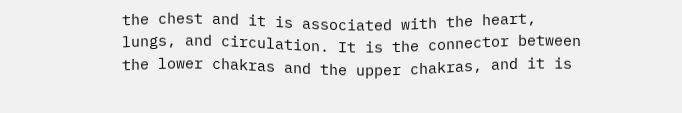the chest and it is associated with the heart, lungs, and circulation. It is the connector between the lower chakras and the upper chakras, and it is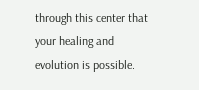through this center that your healing and evolution is possible.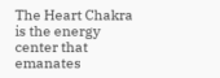The Heart Chakra is the energy center that emanates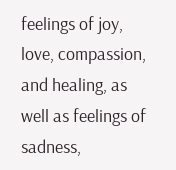feelings of joy, love, compassion, and healing, as well as feelings of sadness,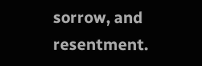sorrow, and resentment.